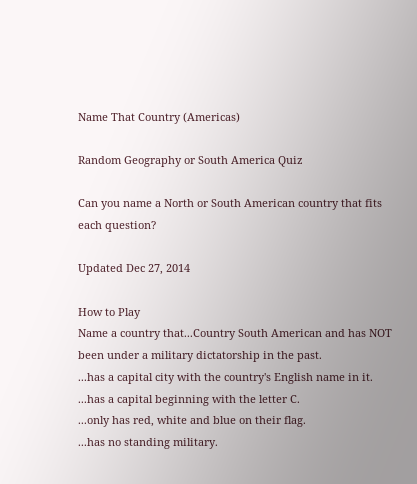Name That Country (Americas)

Random Geography or South America Quiz

Can you name a North or South American country that fits each question?

Updated Dec 27, 2014

How to Play
Name a country that...Country South American and has NOT been under a military dictatorship in the past.
...has a capital city with the country's English name in it.
...has a capital beginning with the letter C.
...only has red, white and blue on their flag.
...has no standing military.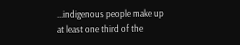...indigenous people make up at least one third of the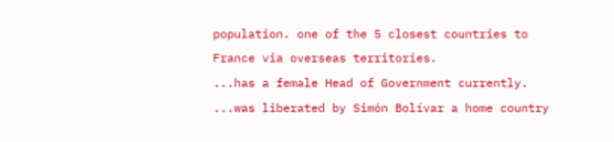population. one of the 5 closest countries to France via overseas territories.
...has a female Head of Government currently.
...was liberated by Simón Bolívar a home country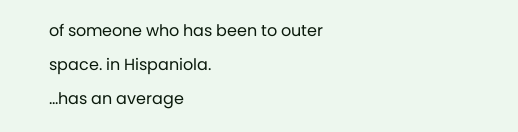of someone who has been to outer space. in Hispaniola.
...has an average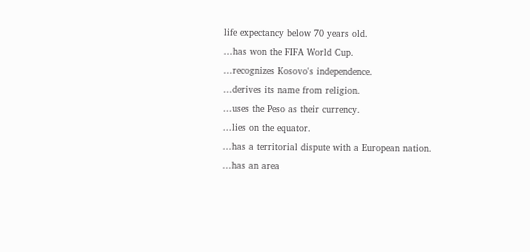life expectancy below 70 years old.
...has won the FIFA World Cup.
...recognizes Kosovo's independence.
...derives its name from religion.
...uses the Peso as their currency.
...lies on the equator.
...has a territorial dispute with a European nation.
...has an area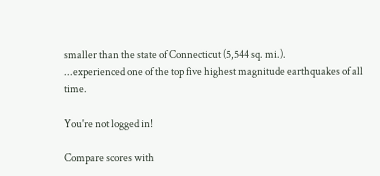smaller than the state of Connecticut (5,544 sq. mi.).
...experienced one of the top five highest magnitude earthquakes of all time.

You're not logged in!

Compare scores with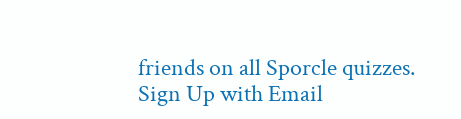friends on all Sporcle quizzes.
Sign Up with Email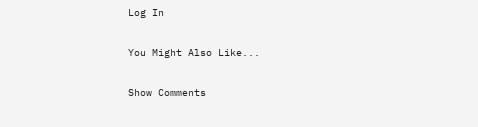Log In

You Might Also Like...

Show Comments